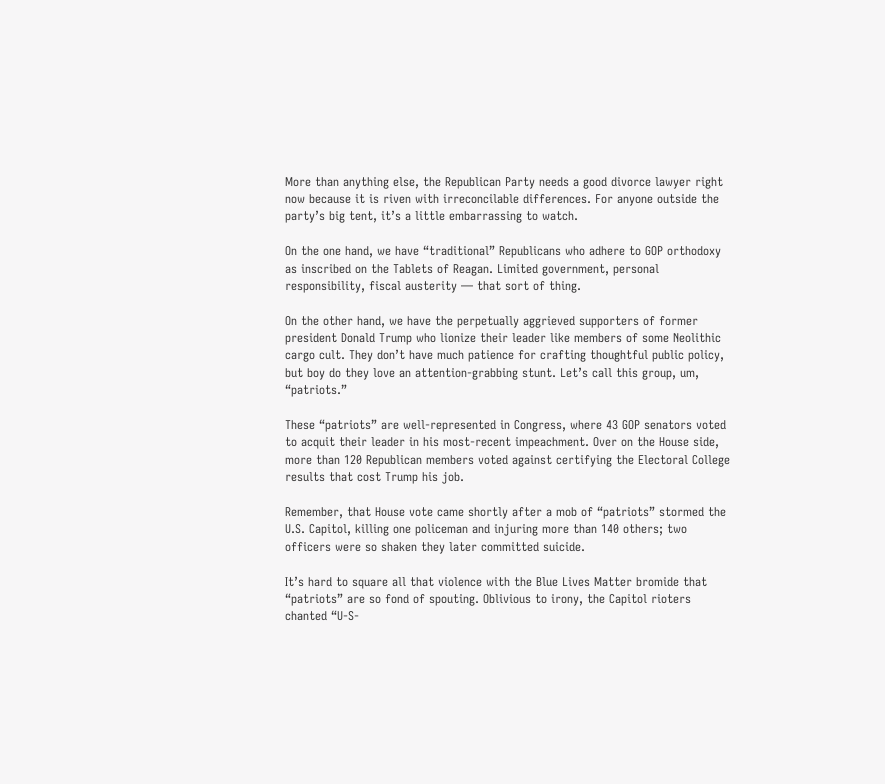More than anything else, the Republican Party needs a good divorce lawyer right now because it is riven with irreconcilable differences. For anyone outside the party’s big tent, it’s a little embarrassing to watch.

On the one hand, we have “traditional” Republicans who adhere to GOP orthodoxy as inscribed on the Tablets of Reagan. Limited government, personal responsibility, fiscal austerity — that sort of thing.

On the other hand, we have the perpetually aggrieved supporters of former president Donald Trump who lionize their leader like members of some Neolithic cargo cult. They don’t have much patience for crafting thoughtful public policy, but boy do they love an attention-grabbing stunt. Let’s call this group, um, “patriots.”

These “patriots” are well-represented in Congress, where 43 GOP senators voted to acquit their leader in his most-recent impeachment. Over on the House side, more than 120 Republican members voted against certifying the Electoral College results that cost Trump his job.

Remember, that House vote came shortly after a mob of “patriots” stormed the U.S. Capitol, killing one policeman and injuring more than 140 others; two officers were so shaken they later committed suicide.

It’s hard to square all that violence with the Blue Lives Matter bromide that “patriots” are so fond of spouting. Oblivious to irony, the Capitol rioters chanted “U-S-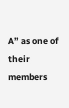A” as one of their members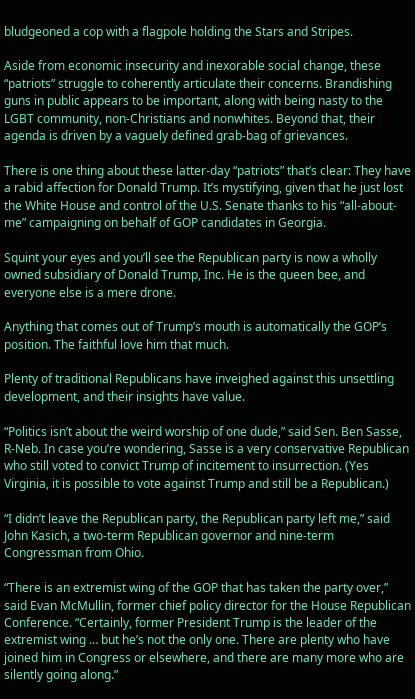bludgeoned a cop with a flagpole holding the Stars and Stripes.

Aside from economic insecurity and inexorable social change, these “patriots” struggle to coherently articulate their concerns. Brandishing guns in public appears to be important, along with being nasty to the LGBT community, non-Christians and nonwhites. Beyond that, their agenda is driven by a vaguely defined grab-bag of grievances.

There is one thing about these latter-day “patriots” that’s clear: They have a rabid affection for Donald Trump. It’s mystifying, given that he just lost the White House and control of the U.S. Senate thanks to his “all-about-me” campaigning on behalf of GOP candidates in Georgia.

Squint your eyes and you’ll see the Republican party is now a wholly owned subsidiary of Donald Trump, Inc. He is the queen bee, and everyone else is a mere drone.

Anything that comes out of Trump’s mouth is automatically the GOP’s position. The faithful love him that much.

Plenty of traditional Republicans have inveighed against this unsettling development, and their insights have value.

“Politics isn’t about the weird worship of one dude,” said Sen. Ben Sasse, R-Neb. In case you’re wondering, Sasse is a very conservative Republican who still voted to convict Trump of incitement to insurrection. (Yes Virginia, it is possible to vote against Trump and still be a Republican.)

“I didn’t leave the Republican party, the Republican party left me,” said John Kasich, a two-term Republican governor and nine-term Congressman from Ohio.

“There is an extremist wing of the GOP that has taken the party over,” said Evan McMullin, former chief policy director for the House Republican Conference. “Certainly, former President Trump is the leader of the extremist wing … but he’s not the only one. There are plenty who have joined him in Congress or elsewhere, and there are many more who are silently going along.”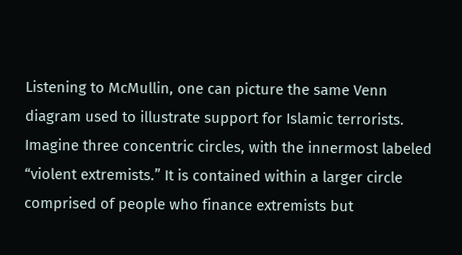Listening to McMullin, one can picture the same Venn diagram used to illustrate support for Islamic terrorists. Imagine three concentric circles, with the innermost labeled “violent extremists.” It is contained within a larger circle comprised of people who finance extremists but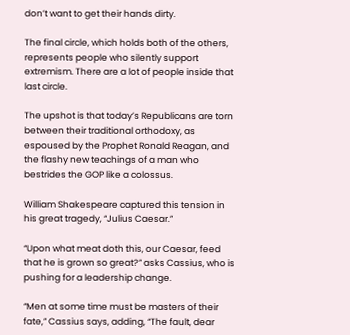don’t want to get their hands dirty.

The final circle, which holds both of the others, represents people who silently support extremism. There are a lot of people inside that last circle.

The upshot is that today’s Republicans are torn between their traditional orthodoxy, as espoused by the Prophet Ronald Reagan, and the flashy new teachings of a man who bestrides the GOP like a colossus.

William Shakespeare captured this tension in his great tragedy, “Julius Caesar.”

“Upon what meat doth this, our Caesar, feed that he is grown so great?” asks Cassius, who is pushing for a leadership change.

“Men at some time must be masters of their fate,” Cassius says, adding, “The fault, dear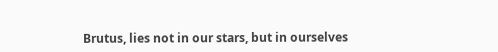Brutus, lies not in our stars, but in ourselves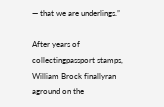— that we are underlings.”

After years of collectingpassport stamps, William Brock finallyran aground on the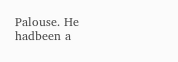Palouse. He hadbeen a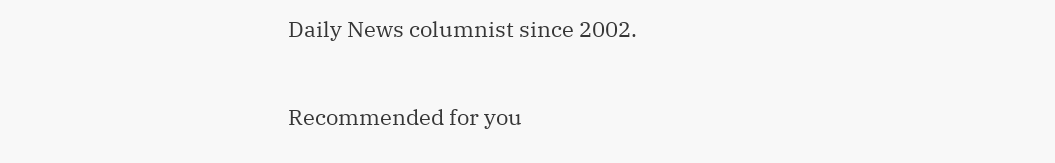Daily News columnist since 2002.

Recommended for you